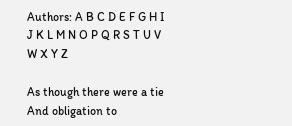Authors: A B C D E F G H I J K L M N O P Q R S T U V W X Y Z

As though there were a tie And obligation to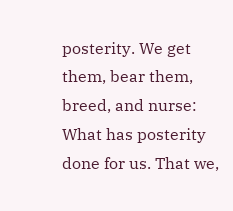posterity. We get them, bear them, breed, and nurse: What has posterity done for us. That we,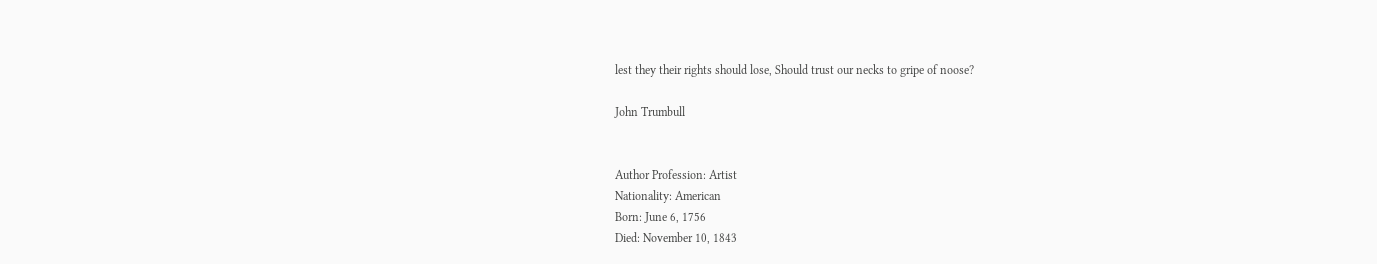lest they their rights should lose, Should trust our necks to gripe of noose?

John Trumbull


Author Profession: Artist
Nationality: American
Born: June 6, 1756
Died: November 10, 1843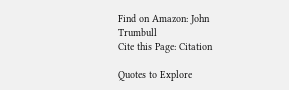Find on Amazon: John Trumbull
Cite this Page: Citation

Quotes to Explore